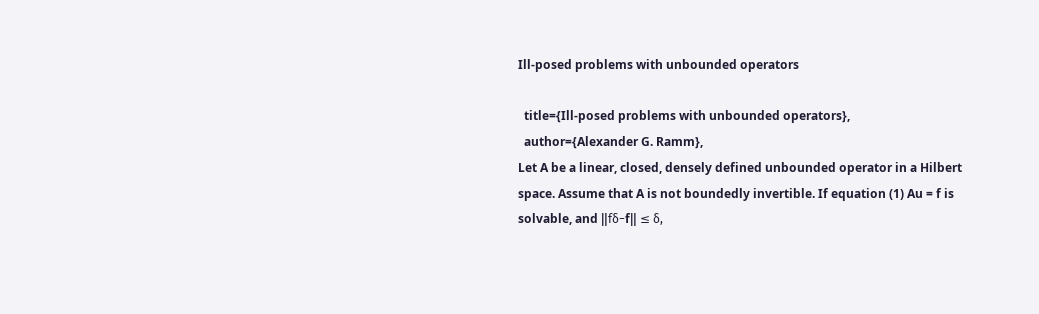Ill-posed problems with unbounded operators

  title={Ill-posed problems with unbounded operators},
  author={Alexander G. Ramm},
Let A be a linear, closed, densely defined unbounded operator in a Hilbert space. Assume that A is not boundedly invertible. If equation (1) Au = f is solvable, and ‖fδ−f‖ ≤ δ,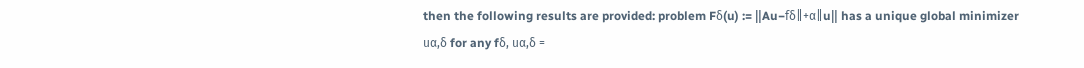then the following results are provided: problem Fδ(u) := ‖Au−fδ‖+α‖u‖ has a unique global minimizer uα,δ for any fδ, uα,δ =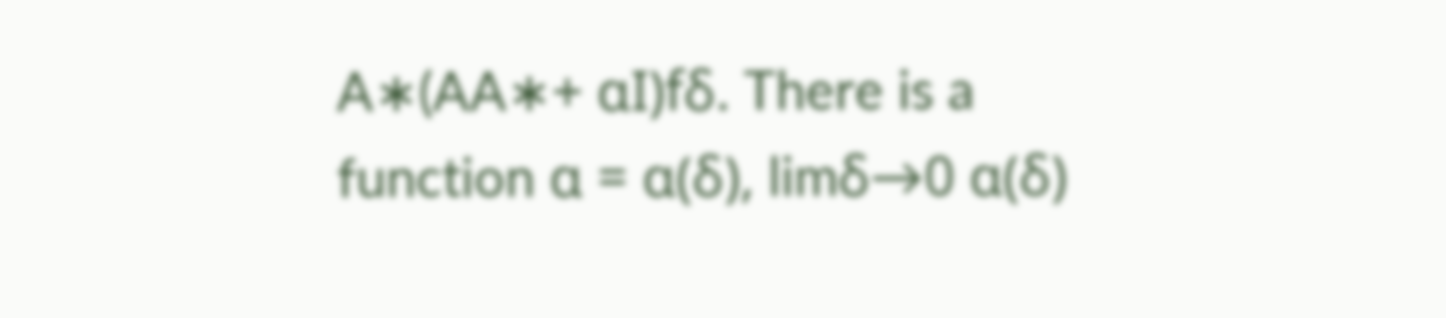A∗(AA∗+ αI)fδ. There is a function α = α(δ), limδ→0 α(δ)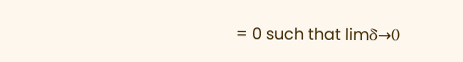= 0 such that limδ→0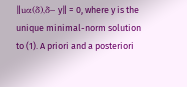‖uα(δ),δ− y‖ = 0, where y is the unique minimal-norm solution to (1). A priori and a posteriori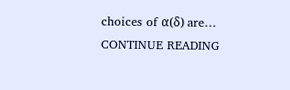choices of α(δ) are… CONTINUE READING